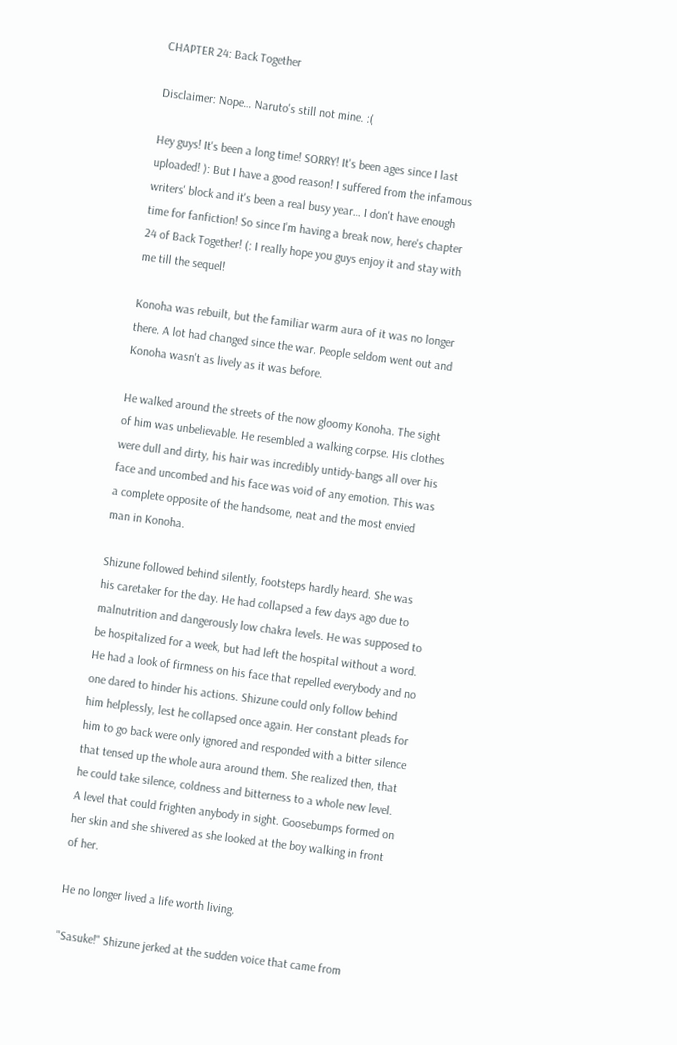CHAPTER 24: Back Together

Disclaimer: Nope… Naruto's still not mine. :(

Hey guys! It's been a long time! SORRY! It's been ages since I last uploaded! ): But I have a good reason! I suffered from the infamous writers' block and it's been a real busy year… I don't have enough time for fanfiction! So since I'm having a break now, here's chapter 24 of Back Together! (: I really hope you guys enjoy it and stay with me till the sequel!

Konoha was rebuilt, but the familiar warm aura of it was no longer there. A lot had changed since the war. People seldom went out and Konoha wasn't as lively as it was before.

He walked around the streets of the now gloomy Konoha. The sight of him was unbelievable. He resembled a walking corpse. His clothes were dull and dirty, his hair was incredibly untidy-bangs all over his face and uncombed and his face was void of any emotion. This was a complete opposite of the handsome, neat and the most envied man in Konoha.

Shizune followed behind silently, footsteps hardly heard. She was his caretaker for the day. He had collapsed a few days ago due to malnutrition and dangerously low chakra levels. He was supposed to be hospitalized for a week, but had left the hospital without a word. He had a look of firmness on his face that repelled everybody and no one dared to hinder his actions. Shizune could only follow behind him helplessly, lest he collapsed once again. Her constant pleads for him to go back were only ignored and responded with a bitter silence that tensed up the whole aura around them. She realized then, that he could take silence, coldness and bitterness to a whole new level. A level that could frighten anybody in sight. Goosebumps formed on her skin and she shivered as she looked at the boy walking in front of her.

He no longer lived a life worth living.

"Sasuke!" Shizune jerked at the sudden voice that came from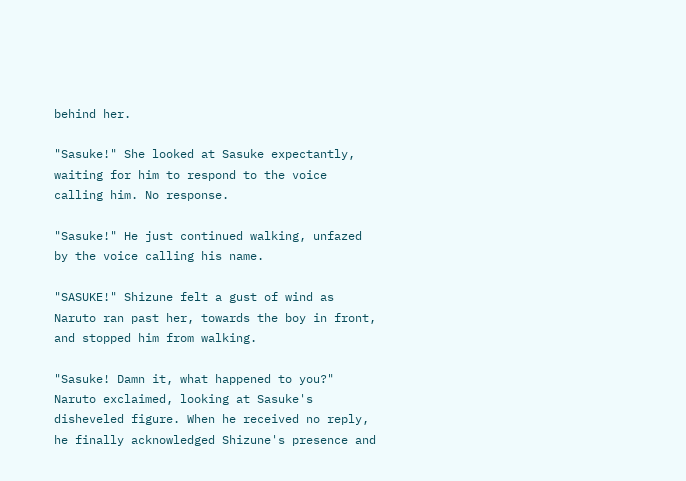behind her.

"Sasuke!" She looked at Sasuke expectantly, waiting for him to respond to the voice calling him. No response.

"Sasuke!" He just continued walking, unfazed by the voice calling his name.

"SASUKE!" Shizune felt a gust of wind as Naruto ran past her, towards the boy in front, and stopped him from walking.

"Sasuke! Damn it, what happened to you?" Naruto exclaimed, looking at Sasuke's disheveled figure. When he received no reply, he finally acknowledged Shizune's presence and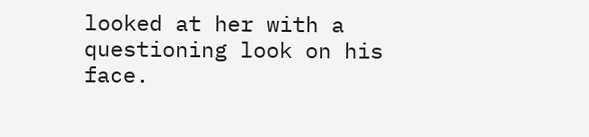looked at her with a questioning look on his face.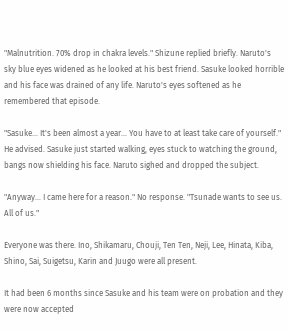"Malnutrition. 70% drop in chakra levels." Shizune replied briefly. Naruto's sky blue eyes widened as he looked at his best friend. Sasuke looked horrible and his face was drained of any life. Naruto's eyes softened as he remembered that episode.

"Sasuke… It's been almost a year… You have to at least take care of yourself." He advised. Sasuke just started walking, eyes stuck to watching the ground, bangs now shielding his face. Naruto sighed and dropped the subject.

"Anyway… I came here for a reason." No response. "Tsunade wants to see us. All of us."

Everyone was there. Ino, Shikamaru, Chouji, Ten Ten, Neji, Lee, Hinata, Kiba, Shino, Sai, Suigetsu, Karin and Juugo were all present.

It had been 6 months since Sasuke and his team were on probation and they were now accepted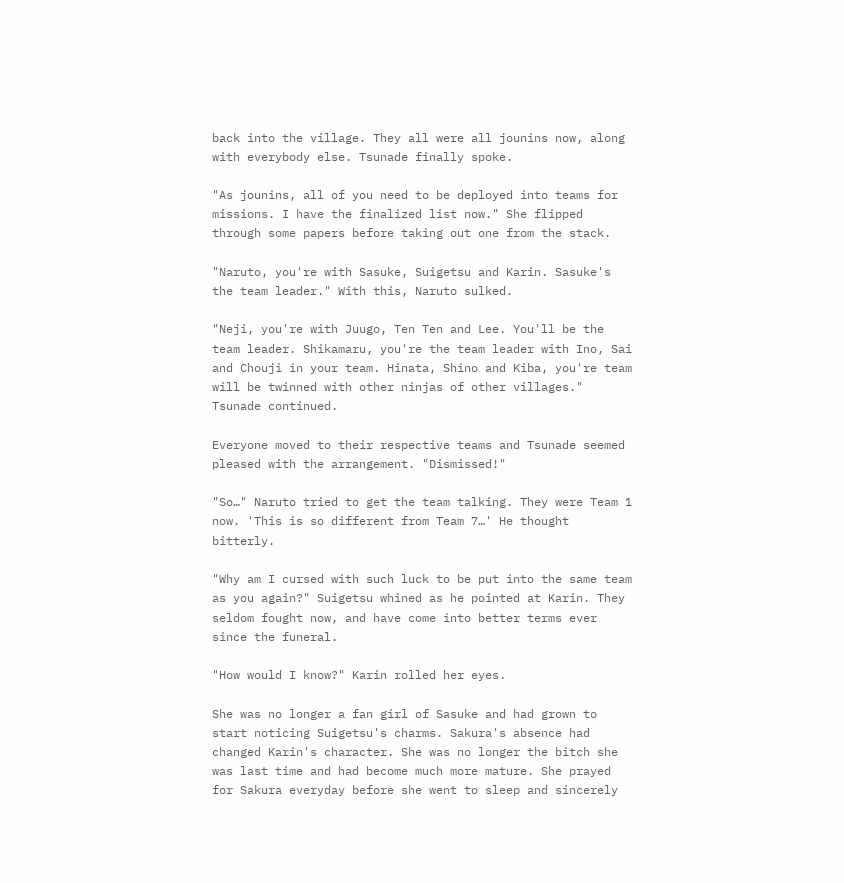back into the village. They all were all jounins now, along with everybody else. Tsunade finally spoke.

"As jounins, all of you need to be deployed into teams for missions. I have the finalized list now." She flipped through some papers before taking out one from the stack.

"Naruto, you're with Sasuke, Suigetsu and Karin. Sasuke's the team leader." With this, Naruto sulked.

"Neji, you're with Juugo, Ten Ten and Lee. You'll be the team leader. Shikamaru, you're the team leader with Ino, Sai and Chouji in your team. Hinata, Shino and Kiba, you're team will be twinned with other ninjas of other villages." Tsunade continued.

Everyone moved to their respective teams and Tsunade seemed pleased with the arrangement. "Dismissed!"

"So…" Naruto tried to get the team talking. They were Team 1 now. 'This is so different from Team 7…' He thought bitterly.

"Why am I cursed with such luck to be put into the same team as you again?" Suigetsu whined as he pointed at Karin. They seldom fought now, and have come into better terms ever since the funeral.

"How would I know?" Karin rolled her eyes.

She was no longer a fan girl of Sasuke and had grown to start noticing Suigetsu's charms. Sakura's absence had changed Karin's character. She was no longer the bitch she was last time and had become much more mature. She prayed for Sakura everyday before she went to sleep and sincerely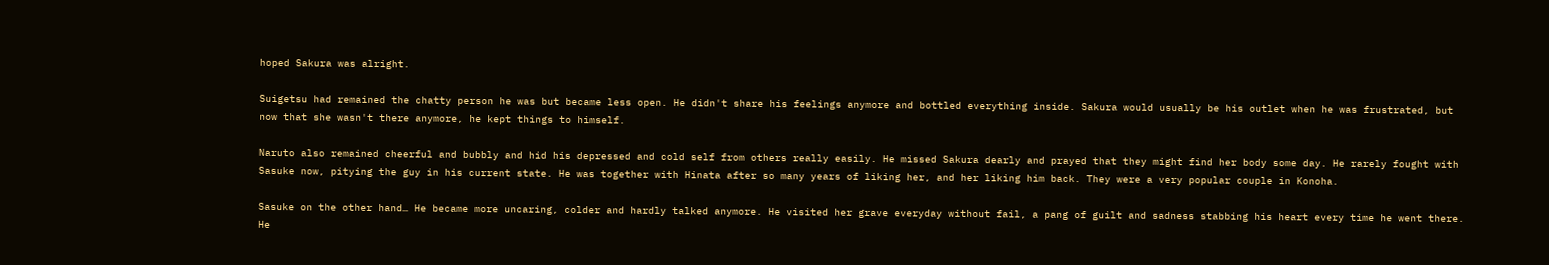hoped Sakura was alright.

Suigetsu had remained the chatty person he was but became less open. He didn't share his feelings anymore and bottled everything inside. Sakura would usually be his outlet when he was frustrated, but now that she wasn't there anymore, he kept things to himself.

Naruto also remained cheerful and bubbly and hid his depressed and cold self from others really easily. He missed Sakura dearly and prayed that they might find her body some day. He rarely fought with Sasuke now, pitying the guy in his current state. He was together with Hinata after so many years of liking her, and her liking him back. They were a very popular couple in Konoha.

Sasuke on the other hand… He became more uncaring, colder and hardly talked anymore. He visited her grave everyday without fail, a pang of guilt and sadness stabbing his heart every time he went there. He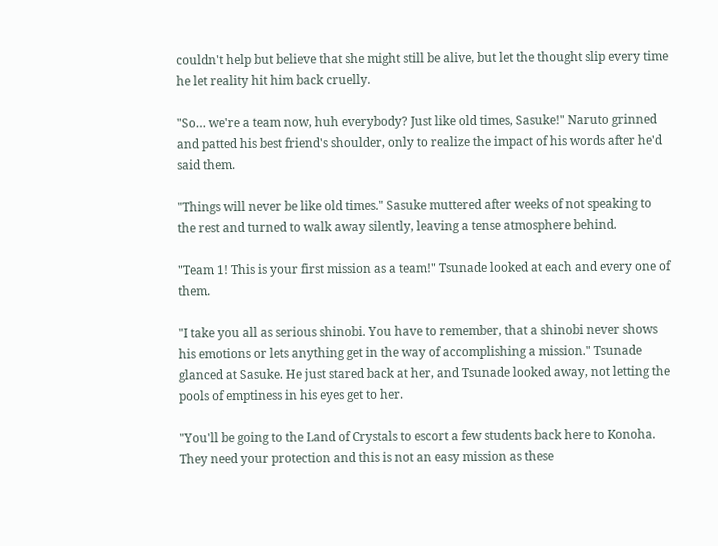couldn't help but believe that she might still be alive, but let the thought slip every time he let reality hit him back cruelly.

"So… we're a team now, huh everybody? Just like old times, Sasuke!" Naruto grinned and patted his best friend's shoulder, only to realize the impact of his words after he'd said them.

"Things will never be like old times." Sasuke muttered after weeks of not speaking to the rest and turned to walk away silently, leaving a tense atmosphere behind.

"Team 1! This is your first mission as a team!" Tsunade looked at each and every one of them.

"I take you all as serious shinobi. You have to remember, that a shinobi never shows his emotions or lets anything get in the way of accomplishing a mission." Tsunade glanced at Sasuke. He just stared back at her, and Tsunade looked away, not letting the pools of emptiness in his eyes get to her.

"You'll be going to the Land of Crystals to escort a few students back here to Konoha. They need your protection and this is not an easy mission as these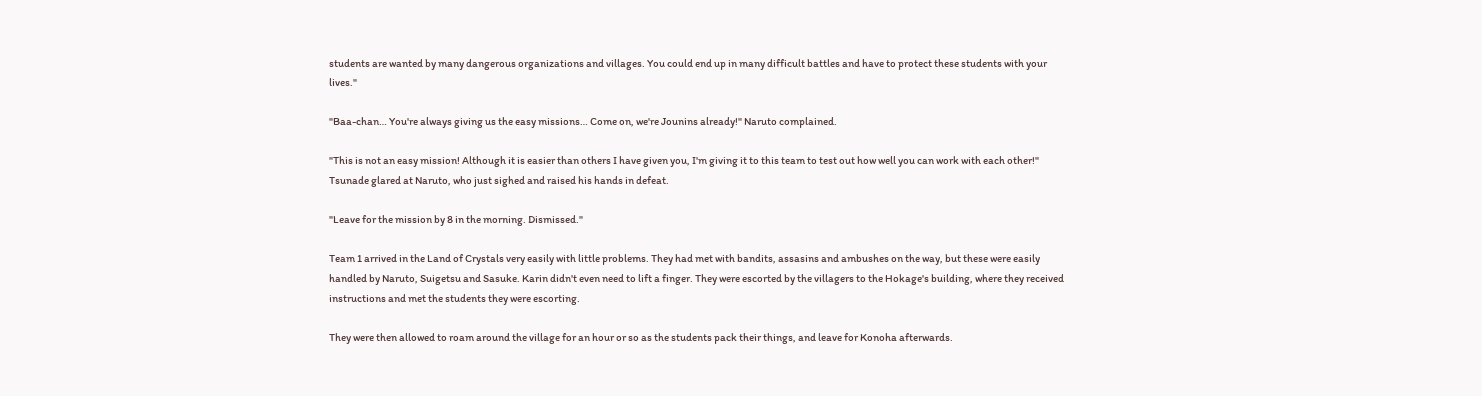students are wanted by many dangerous organizations and villages. You could end up in many difficult battles and have to protect these students with your lives."

"Baa-chan… You're always giving us the easy missions… Come on, we're Jounins already!" Naruto complained.

"This is not an easy mission! Although it is easier than others I have given you, I'm giving it to this team to test out how well you can work with each other!" Tsunade glared at Naruto, who just sighed and raised his hands in defeat.

"Leave for the mission by 8 in the morning. Dismissed."

Team 1 arrived in the Land of Crystals very easily with little problems. They had met with bandits, assasins and ambushes on the way, but these were easily handled by Naruto, Suigetsu and Sasuke. Karin didn't even need to lift a finger. They were escorted by the villagers to the Hokage's building, where they received instructions and met the students they were escorting.

They were then allowed to roam around the village for an hour or so as the students pack their things, and leave for Konoha afterwards.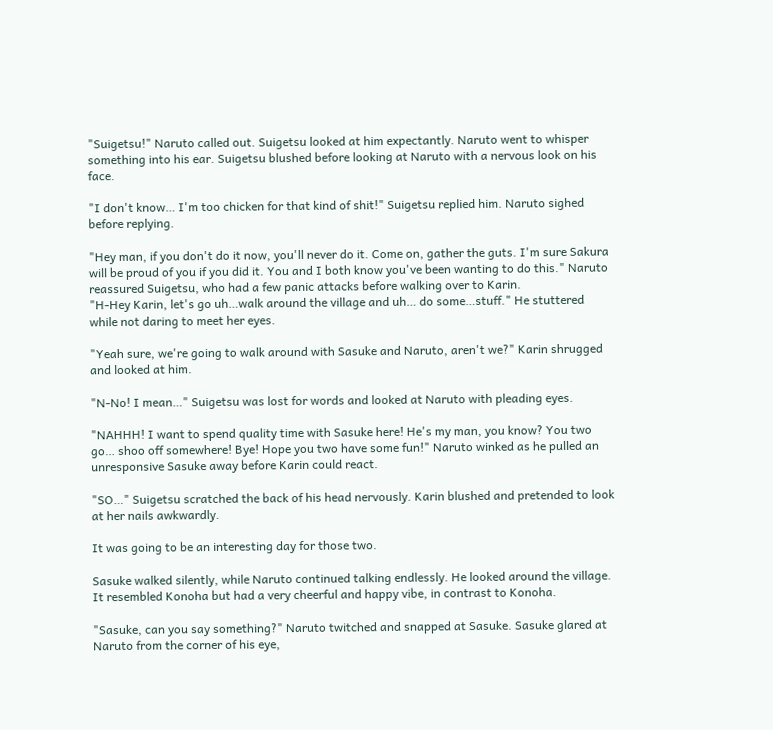"Suigetsu!" Naruto called out. Suigetsu looked at him expectantly. Naruto went to whisper something into his ear. Suigetsu blushed before looking at Naruto with a nervous look on his face.

"I don't know… I'm too chicken for that kind of shit!" Suigetsu replied him. Naruto sighed before replying.

"Hey man, if you don't do it now, you'll never do it. Come on, gather the guts. I'm sure Sakura will be proud of you if you did it. You and I both know you've been wanting to do this." Naruto reassured Suigetsu, who had a few panic attacks before walking over to Karin.
"H-Hey Karin, let's go uh…walk around the village and uh… do some…stuff." He stuttered while not daring to meet her eyes.

"Yeah sure, we're going to walk around with Sasuke and Naruto, aren't we?" Karin shrugged and looked at him.

"N-No! I mean…" Suigetsu was lost for words and looked at Naruto with pleading eyes.

"NAHHH! I want to spend quality time with Sasuke here! He's my man, you know? You two go… shoo off somewhere! Bye! Hope you two have some fun!" Naruto winked as he pulled an unresponsive Sasuke away before Karin could react.

"SO…" Suigetsu scratched the back of his head nervously. Karin blushed and pretended to look at her nails awkwardly.

It was going to be an interesting day for those two.

Sasuke walked silently, while Naruto continued talking endlessly. He looked around the village. It resembled Konoha but had a very cheerful and happy vibe, in contrast to Konoha.

"Sasuke, can you say something?" Naruto twitched and snapped at Sasuke. Sasuke glared at Naruto from the corner of his eye,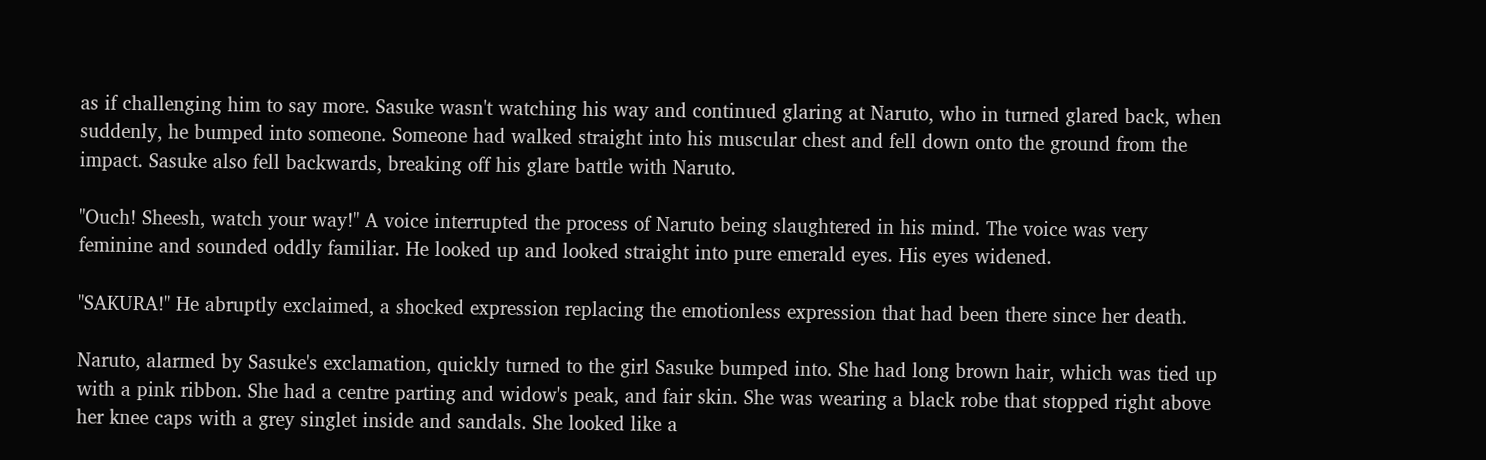as if challenging him to say more. Sasuke wasn't watching his way and continued glaring at Naruto, who in turned glared back, when suddenly, he bumped into someone. Someone had walked straight into his muscular chest and fell down onto the ground from the impact. Sasuke also fell backwards, breaking off his glare battle with Naruto.

"Ouch! Sheesh, watch your way!" A voice interrupted the process of Naruto being slaughtered in his mind. The voice was very feminine and sounded oddly familiar. He looked up and looked straight into pure emerald eyes. His eyes widened.

"SAKURA!" He abruptly exclaimed, a shocked expression replacing the emotionless expression that had been there since her death.

Naruto, alarmed by Sasuke's exclamation, quickly turned to the girl Sasuke bumped into. She had long brown hair, which was tied up with a pink ribbon. She had a centre parting and widow's peak, and fair skin. She was wearing a black robe that stopped right above her knee caps with a grey singlet inside and sandals. She looked like a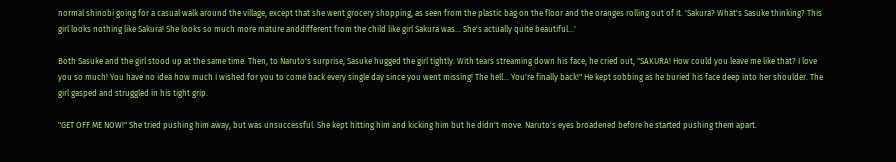normal shinobi going for a casual walk around the village, except that she went grocery shopping, as seen from the plastic bag on the floor and the oranges rolling out of it. 'Sakura? What's Sasuke thinking? This girl looks nothing like Sakura! She looks so much more mature anddifferent from the child like girl Sakura was… She's actually quite beautiful...'

Both Sasuke and the girl stood up at the same time. Then, to Naruto's surprise, Sasuke hugged the girl tightly. With tears streaming down his face, he cried out, "SAKURA! How could you leave me like that? I love you so much! You have no idea how much I wished for you to come back every single day since you went missing! The hell… You're finally back!" He kept sobbing as he buried his face deep into her shoulder. The girl gasped and struggled in his tight grip.

"GET OFF ME NOW!" She tried pushing him away, but was unsuccessful. She kept hitting him and kicking him but he didn't move. Naruto's eyes broadened before he started pushing them apart.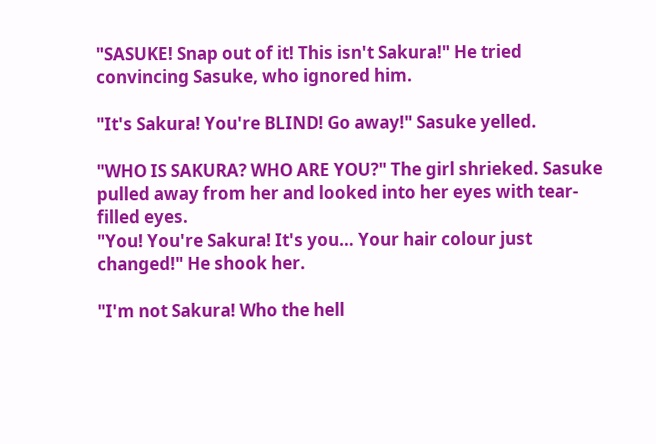"SASUKE! Snap out of it! This isn't Sakura!" He tried convincing Sasuke, who ignored him.

"It's Sakura! You're BLIND! Go away!" Sasuke yelled.

"WHO IS SAKURA? WHO ARE YOU?" The girl shrieked. Sasuke pulled away from her and looked into her eyes with tear-filled eyes.
"You! You're Sakura! It's you… Your hair colour just changed!" He shook her.

"I'm not Sakura! Who the hell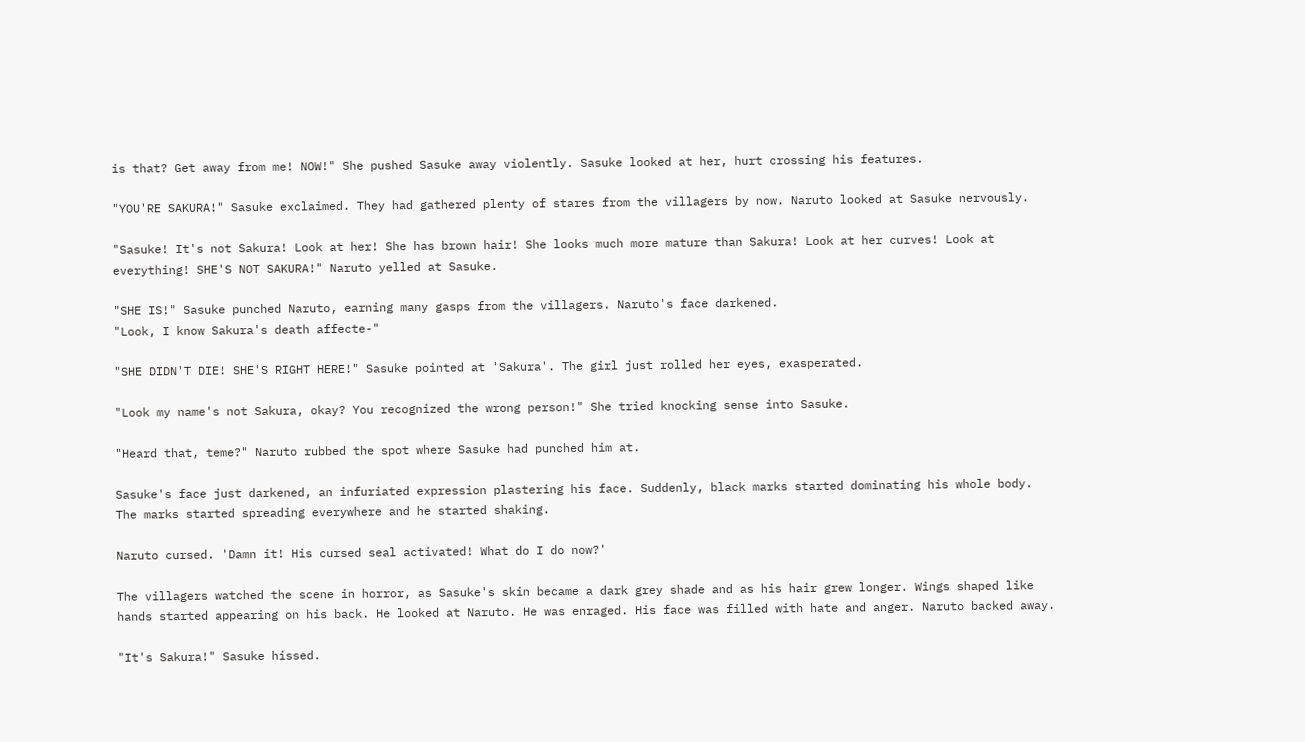is that? Get away from me! NOW!" She pushed Sasuke away violently. Sasuke looked at her, hurt crossing his features.

"YOU'RE SAKURA!" Sasuke exclaimed. They had gathered plenty of stares from the villagers by now. Naruto looked at Sasuke nervously.

"Sasuke! It's not Sakura! Look at her! She has brown hair! She looks much more mature than Sakura! Look at her curves! Look at everything! SHE'S NOT SAKURA!" Naruto yelled at Sasuke.

"SHE IS!" Sasuke punched Naruto, earning many gasps from the villagers. Naruto's face darkened.
"Look, I know Sakura's death affecte-"

"SHE DIDN'T DIE! SHE'S RIGHT HERE!" Sasuke pointed at 'Sakura'. The girl just rolled her eyes, exasperated.

"Look my name's not Sakura, okay? You recognized the wrong person!" She tried knocking sense into Sasuke.

"Heard that, teme?" Naruto rubbed the spot where Sasuke had punched him at.

Sasuke's face just darkened, an infuriated expression plastering his face. Suddenly, black marks started dominating his whole body. The marks started spreading everywhere and he started shaking.

Naruto cursed. 'Damn it! His cursed seal activated! What do I do now?'

The villagers watched the scene in horror, as Sasuke's skin became a dark grey shade and as his hair grew longer. Wings shaped like hands started appearing on his back. He looked at Naruto. He was enraged. His face was filled with hate and anger. Naruto backed away.

"It's Sakura!" Sasuke hissed.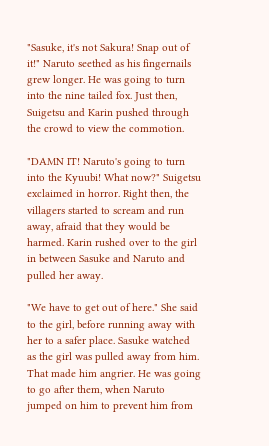"Sasuke, it's not Sakura! Snap out of it!" Naruto seethed as his fingernails grew longer. He was going to turn into the nine tailed fox. Just then, Suigetsu and Karin pushed through the crowd to view the commotion.

"DAMN IT! Naruto's going to turn into the Kyuubi! What now?" Suigetsu exclaimed in horror. Right then, the villagers started to scream and run away, afraid that they would be harmed. Karin rushed over to the girl in between Sasuke and Naruto and pulled her away.

"We have to get out of here." She said to the girl, before running away with her to a safer place. Sasuke watched as the girl was pulled away from him. That made him angrier. He was going to go after them, when Naruto jumped on him to prevent him from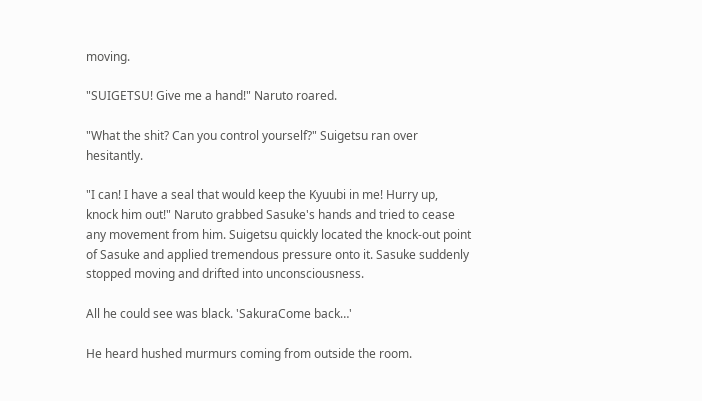moving.

"SUIGETSU! Give me a hand!" Naruto roared.

"What the shit? Can you control yourself?" Suigetsu ran over hesitantly.

"I can! I have a seal that would keep the Kyuubi in me! Hurry up, knock him out!" Naruto grabbed Sasuke's hands and tried to cease any movement from him. Suigetsu quickly located the knock-out point of Sasuke and applied tremendous pressure onto it. Sasuke suddenly stopped moving and drifted into unconsciousness.

All he could see was black. 'SakuraCome back…'

He heard hushed murmurs coming from outside the room.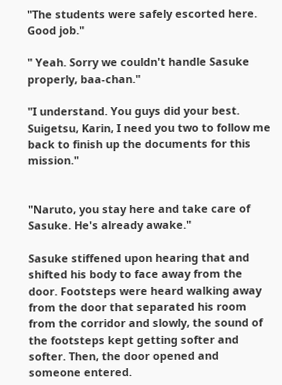"The students were safely escorted here. Good job."

" Yeah. Sorry we couldn't handle Sasuke properly, baa-chan."

"I understand. You guys did your best. Suigetsu, Karin, I need you two to follow me back to finish up the documents for this mission."


"Naruto, you stay here and take care of Sasuke. He's already awake."

Sasuke stiffened upon hearing that and shifted his body to face away from the door. Footsteps were heard walking away from the door that separated his room from the corridor and slowly, the sound of the footsteps kept getting softer and softer. Then, the door opened and someone entered.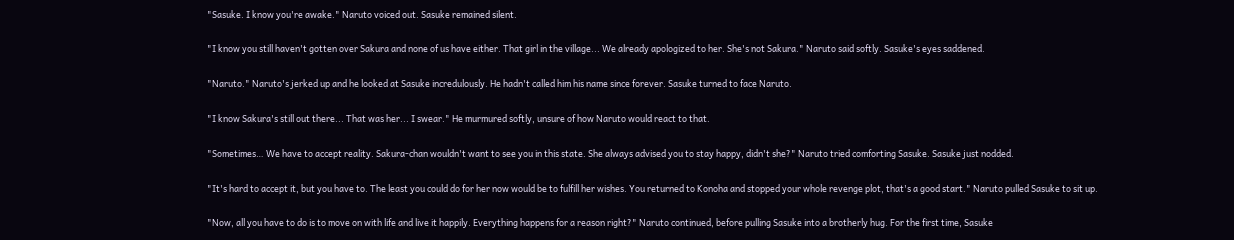"Sasuke. I know you're awake." Naruto voiced out. Sasuke remained silent.

"I know you still haven't gotten over Sakura and none of us have either. That girl in the village... We already apologized to her. She's not Sakura." Naruto said softly. Sasuke's eyes saddened.

"Naruto." Naruto's jerked up and he looked at Sasuke incredulously. He hadn't called him his name since forever. Sasuke turned to face Naruto.

"I know Sakura's still out there... That was her... I swear." He murmured softly, unsure of how Naruto would react to that.

"Sometimes… We have to accept reality. Sakura-chan wouldn't want to see you in this state. She always advised you to stay happy, didn't she?" Naruto tried comforting Sasuke. Sasuke just nodded.

"It's hard to accept it, but you have to. The least you could do for her now would be to fulfill her wishes. You returned to Konoha and stopped your whole revenge plot, that's a good start." Naruto pulled Sasuke to sit up.

"Now, all you have to do is to move on with life and live it happily. Everything happens for a reason right?" Naruto continued, before pulling Sasuke into a brotherly hug. For the first time, Sasuke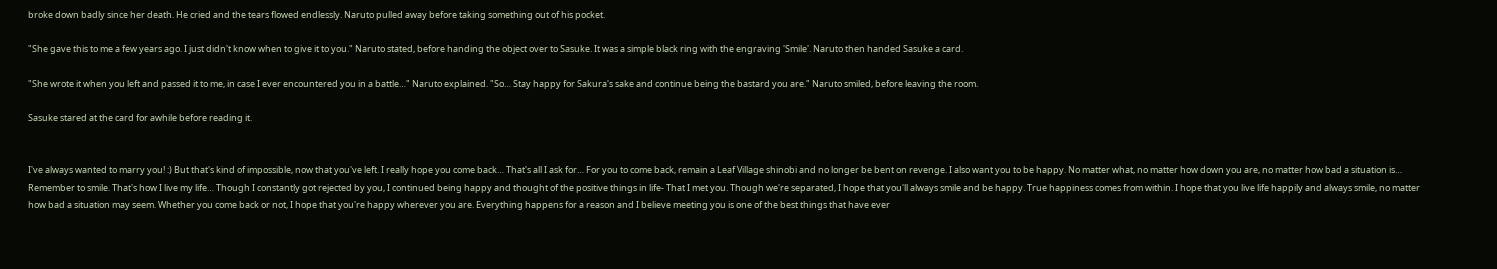broke down badly since her death. He cried and the tears flowed endlessly. Naruto pulled away before taking something out of his pocket.

"She gave this to me a few years ago. I just didn't know when to give it to you." Naruto stated, before handing the object over to Sasuke. It was a simple black ring with the engraving 'Smile'. Naruto then handed Sasuke a card.

"She wrote it when you left and passed it to me, in case I ever encountered you in a battle…" Naruto explained. "So… Stay happy for Sakura's sake and continue being the bastard you are." Naruto smiled, before leaving the room.

Sasuke stared at the card for awhile before reading it.


I've always wanted to marry you! :) But that's kind of impossible, now that you've left. I really hope you come back… That's all I ask for… For you to come back, remain a Leaf Village shinobi and no longer be bent on revenge. I also want you to be happy. No matter what, no matter how down you are, no matter how bad a situation is… Remember to smile. That's how I live my life… Though I constantly got rejected by you, I continued being happy and thought of the positive things in life- That I met you. Though we're separated, I hope that you'll always smile and be happy. True happiness comes from within. I hope that you live life happily and always smile, no matter how bad a situation may seem. Whether you come back or not, I hope that you're happy wherever you are. Everything happens for a reason and I believe meeting you is one of the best things that have ever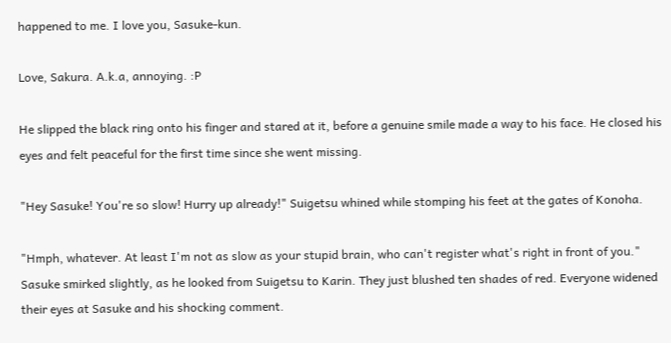happened to me. I love you, Sasuke-kun.

Love, Sakura. A.k.a, annoying. :P

He slipped the black ring onto his finger and stared at it, before a genuine smile made a way to his face. He closed his eyes and felt peaceful for the first time since she went missing.

"Hey Sasuke! You're so slow! Hurry up already!" Suigetsu whined while stomping his feet at the gates of Konoha.

"Hmph, whatever. At least I'm not as slow as your stupid brain, who can't register what's right in front of you." Sasuke smirked slightly, as he looked from Suigetsu to Karin. They just blushed ten shades of red. Everyone widened their eyes at Sasuke and his shocking comment.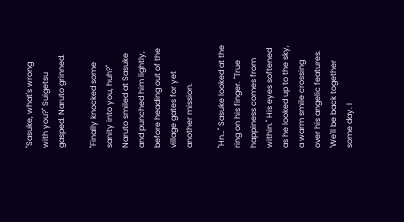"Sasuke, what's wrong with you?" Suigetsu gasped. Naruto grinned.

"Finally knocked some sanity into you, huh?" Naruto smiled at Sasuke and punched him lightly, before heading out of the village gates for yet another mission.

"Hn…" Sasuke looked at the ring on his finger. "True happiness comes from within." His eyes softened as he looked up to the sky, a warm smile crossing over his angelic features. 'We'll be back together some day. I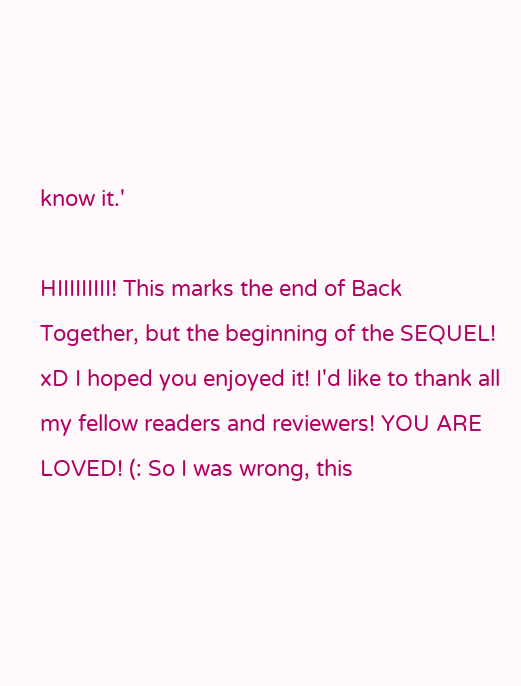know it.'

HIIIIIIIII! This marks the end of Back Together, but the beginning of the SEQUEL! xD I hoped you enjoyed it! I'd like to thank all my fellow readers and reviewers! YOU ARE LOVED! (: So I was wrong, this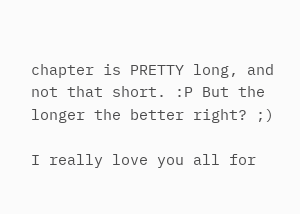chapter is PRETTY long, and not that short. :P But the longer the better right? ;)

I really love you all for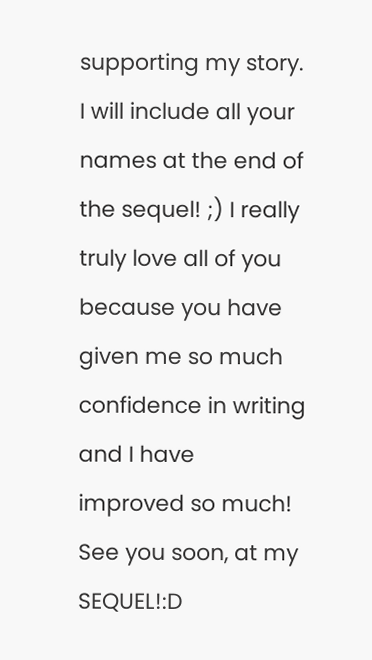supporting my story. I will include all your names at the end of the sequel! ;) I really truly love all of you because you have given me so much confidence in writing and I have improved so much! See you soon, at my SEQUEL!:D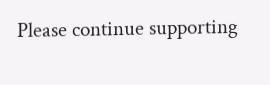Please continue supporting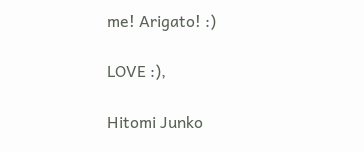me! Arigato! :)

LOVE :),

Hitomi Junko